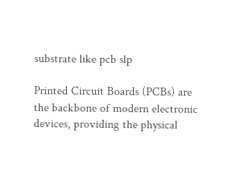substrate like pcb slp

Printed Circuit Boards (PCBs) are the backbone of modern electronic devices, providing the physical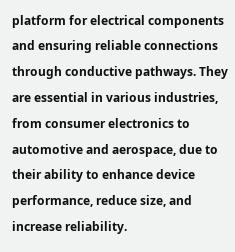platform for electrical components and ensuring reliable connections through conductive pathways. They are essential in various industries, from consumer electronics to automotive and aerospace, due to their ability to enhance device performance, reduce size, and increase reliability.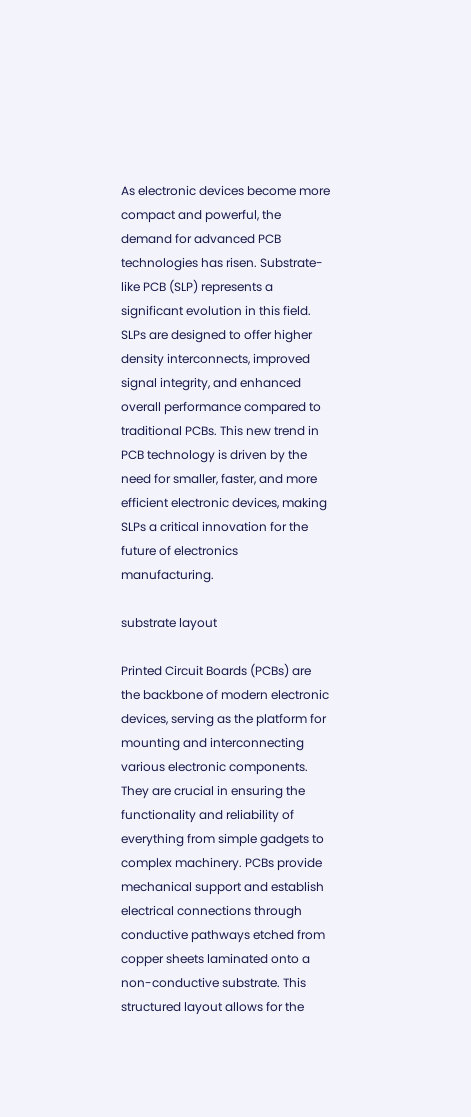As electronic devices become more compact and powerful, the demand for advanced PCB technologies has risen. Substrate-like PCB (SLP) represents a significant evolution in this field. SLPs are designed to offer higher density interconnects, improved signal integrity, and enhanced overall performance compared to traditional PCBs. This new trend in PCB technology is driven by the need for smaller, faster, and more efficient electronic devices, making SLPs a critical innovation for the future of electronics manufacturing.

substrate layout

Printed Circuit Boards (PCBs) are the backbone of modern electronic devices, serving as the platform for mounting and interconnecting various electronic components. They are crucial in ensuring the functionality and reliability of everything from simple gadgets to complex machinery. PCBs provide mechanical support and establish electrical connections through conductive pathways etched from copper sheets laminated onto a non-conductive substrate. This structured layout allows for the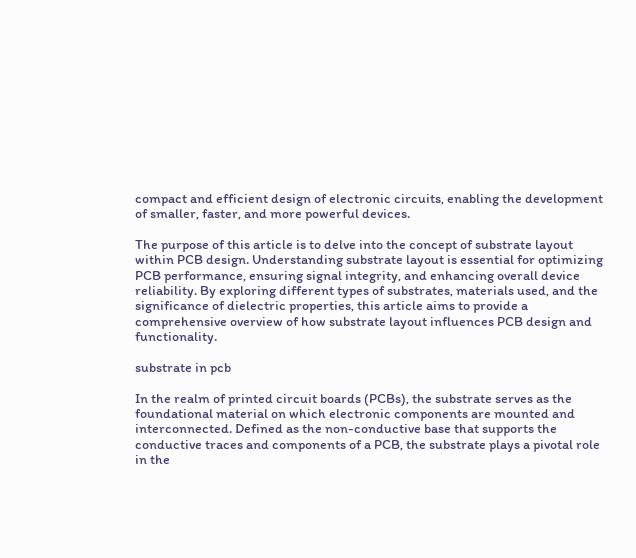compact and efficient design of electronic circuits, enabling the development of smaller, faster, and more powerful devices.

The purpose of this article is to delve into the concept of substrate layout within PCB design. Understanding substrate layout is essential for optimizing PCB performance, ensuring signal integrity, and enhancing overall device reliability. By exploring different types of substrates, materials used, and the significance of dielectric properties, this article aims to provide a comprehensive overview of how substrate layout influences PCB design and functionality.

substrate in pcb

In the realm of printed circuit boards (PCBs), the substrate serves as the foundational material on which electronic components are mounted and interconnected. Defined as the non-conductive base that supports the conductive traces and components of a PCB, the substrate plays a pivotal role in the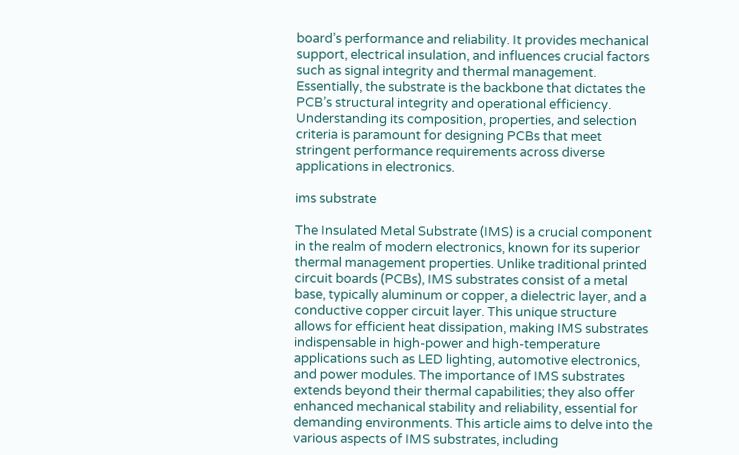board’s performance and reliability. It provides mechanical support, electrical insulation, and influences crucial factors such as signal integrity and thermal management. Essentially, the substrate is the backbone that dictates the PCB’s structural integrity and operational efficiency. Understanding its composition, properties, and selection criteria is paramount for designing PCBs that meet stringent performance requirements across diverse applications in electronics.

ims substrate

The Insulated Metal Substrate (IMS) is a crucial component in the realm of modern electronics, known for its superior thermal management properties. Unlike traditional printed circuit boards (PCBs), IMS substrates consist of a metal base, typically aluminum or copper, a dielectric layer, and a conductive copper circuit layer. This unique structure allows for efficient heat dissipation, making IMS substrates indispensable in high-power and high-temperature applications such as LED lighting, automotive electronics, and power modules. The importance of IMS substrates extends beyond their thermal capabilities; they also offer enhanced mechanical stability and reliability, essential for demanding environments. This article aims to delve into the various aspects of IMS substrates, including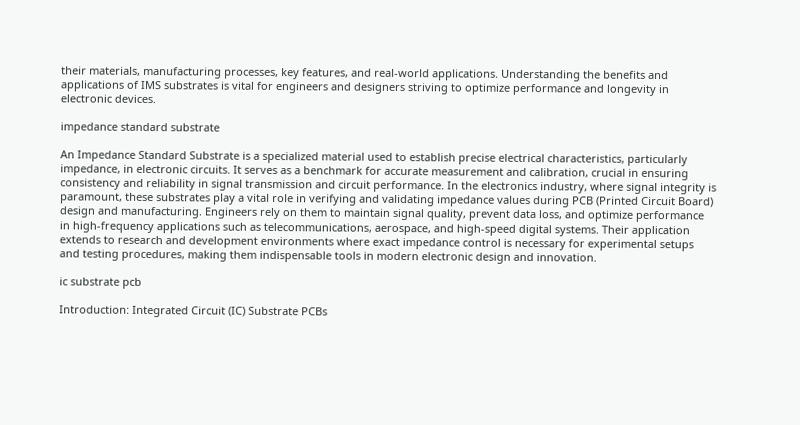their materials, manufacturing processes, key features, and real-world applications. Understanding the benefits and applications of IMS substrates is vital for engineers and designers striving to optimize performance and longevity in electronic devices.

impedance standard substrate

An Impedance Standard Substrate is a specialized material used to establish precise electrical characteristics, particularly impedance, in electronic circuits. It serves as a benchmark for accurate measurement and calibration, crucial in ensuring consistency and reliability in signal transmission and circuit performance. In the electronics industry, where signal integrity is paramount, these substrates play a vital role in verifying and validating impedance values during PCB (Printed Circuit Board) design and manufacturing. Engineers rely on them to maintain signal quality, prevent data loss, and optimize performance in high-frequency applications such as telecommunications, aerospace, and high-speed digital systems. Their application extends to research and development environments where exact impedance control is necessary for experimental setups and testing procedures, making them indispensable tools in modern electronic design and innovation.

ic substrate pcb

Introduction: Integrated Circuit (IC) Substrate PCBs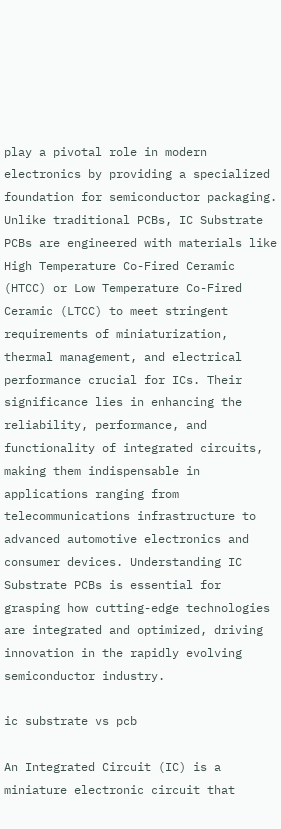play a pivotal role in modern electronics by providing a specialized foundation for semiconductor packaging. Unlike traditional PCBs, IC Substrate PCBs are engineered with materials like High Temperature Co-Fired Ceramic (HTCC) or Low Temperature Co-Fired Ceramic (LTCC) to meet stringent requirements of miniaturization, thermal management, and electrical performance crucial for ICs. Their significance lies in enhancing the reliability, performance, and functionality of integrated circuits, making them indispensable in applications ranging from telecommunications infrastructure to advanced automotive electronics and consumer devices. Understanding IC Substrate PCBs is essential for grasping how cutting-edge technologies are integrated and optimized, driving innovation in the rapidly evolving semiconductor industry.

ic substrate vs pcb

An Integrated Circuit (IC) is a miniature electronic circuit that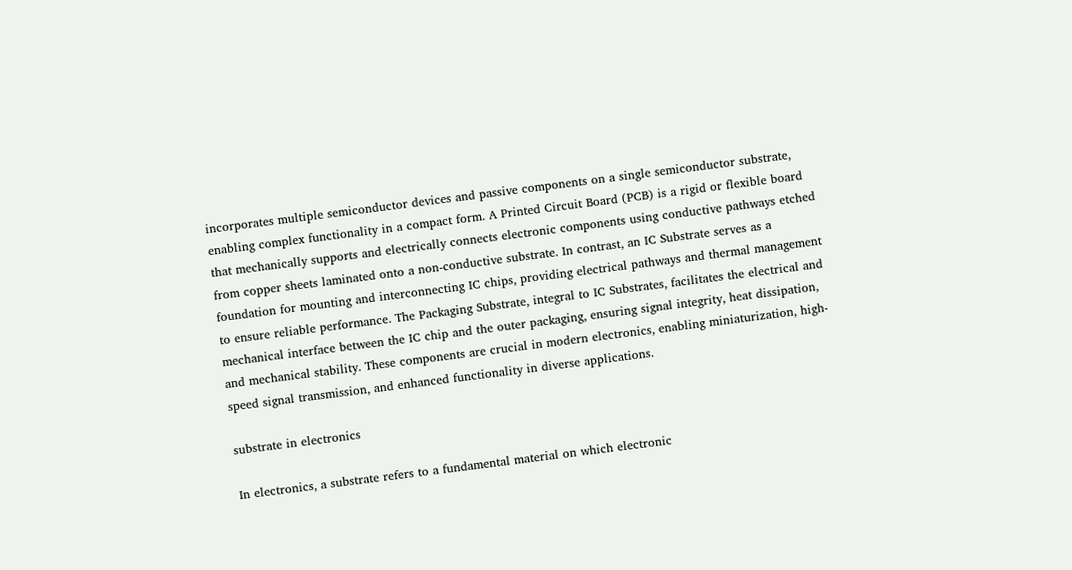incorporates multiple semiconductor devices and passive components on a single semiconductor substrate, enabling complex functionality in a compact form. A Printed Circuit Board (PCB) is a rigid or flexible board that mechanically supports and electrically connects electronic components using conductive pathways etched from copper sheets laminated onto a non-conductive substrate. In contrast, an IC Substrate serves as a foundation for mounting and interconnecting IC chips, providing electrical pathways and thermal management to ensure reliable performance. The Packaging Substrate, integral to IC Substrates, facilitates the electrical and mechanical interface between the IC chip and the outer packaging, ensuring signal integrity, heat dissipation, and mechanical stability. These components are crucial in modern electronics, enabling miniaturization, high-speed signal transmission, and enhanced functionality in diverse applications.

substrate in electronics

In electronics, a substrate refers to a fundamental material on which electronic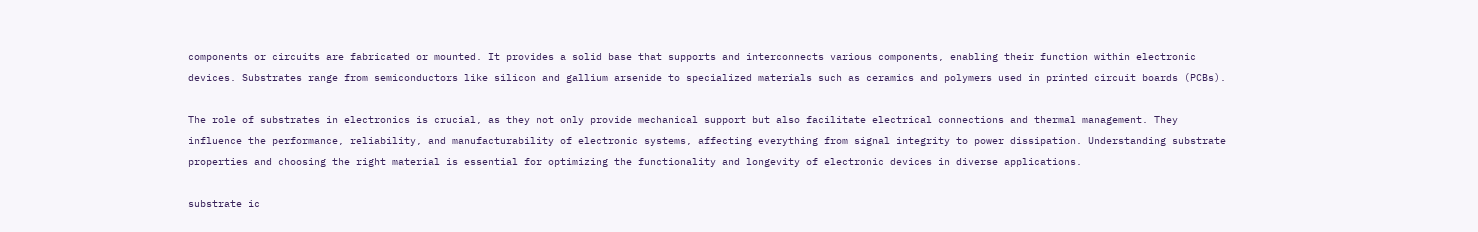components or circuits are fabricated or mounted. It provides a solid base that supports and interconnects various components, enabling their function within electronic devices. Substrates range from semiconductors like silicon and gallium arsenide to specialized materials such as ceramics and polymers used in printed circuit boards (PCBs).

The role of substrates in electronics is crucial, as they not only provide mechanical support but also facilitate electrical connections and thermal management. They influence the performance, reliability, and manufacturability of electronic systems, affecting everything from signal integrity to power dissipation. Understanding substrate properties and choosing the right material is essential for optimizing the functionality and longevity of electronic devices in diverse applications.

substrate ic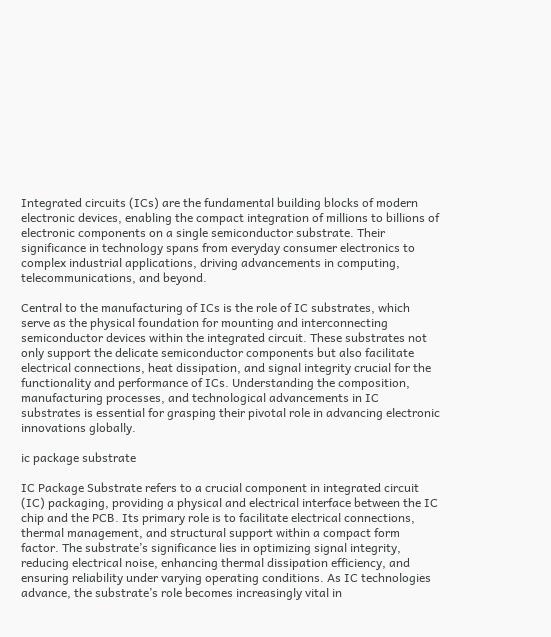Integrated circuits (ICs) are the fundamental building blocks of modern electronic devices, enabling the compact integration of millions to billions of electronic components on a single semiconductor substrate. Their significance in technology spans from everyday consumer electronics to complex industrial applications, driving advancements in computing, telecommunications, and beyond.

Central to the manufacturing of ICs is the role of IC substrates, which serve as the physical foundation for mounting and interconnecting semiconductor devices within the integrated circuit. These substrates not only support the delicate semiconductor components but also facilitate electrical connections, heat dissipation, and signal integrity crucial for the functionality and performance of ICs. Understanding the composition, manufacturing processes, and technological advancements in IC substrates is essential for grasping their pivotal role in advancing electronic innovations globally.

ic package substrate

IC Package Substrate refers to a crucial component in integrated circuit (IC) packaging, providing a physical and electrical interface between the IC chip and the PCB. Its primary role is to facilitate electrical connections, thermal management, and structural support within a compact form factor. The substrate’s significance lies in optimizing signal integrity, reducing electrical noise, enhancing thermal dissipation efficiency, and ensuring reliability under varying operating conditions. As IC technologies advance, the substrate’s role becomes increasingly vital in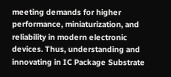meeting demands for higher performance, miniaturization, and reliability in modern electronic devices. Thus, understanding and innovating in IC Package Substrate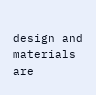design and materials are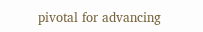pivotal for advancing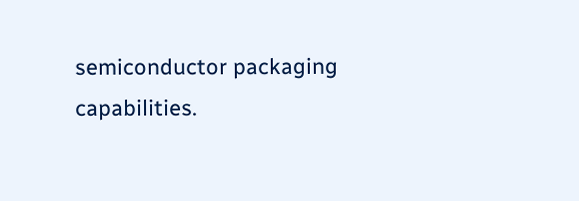semiconductor packaging capabilities.